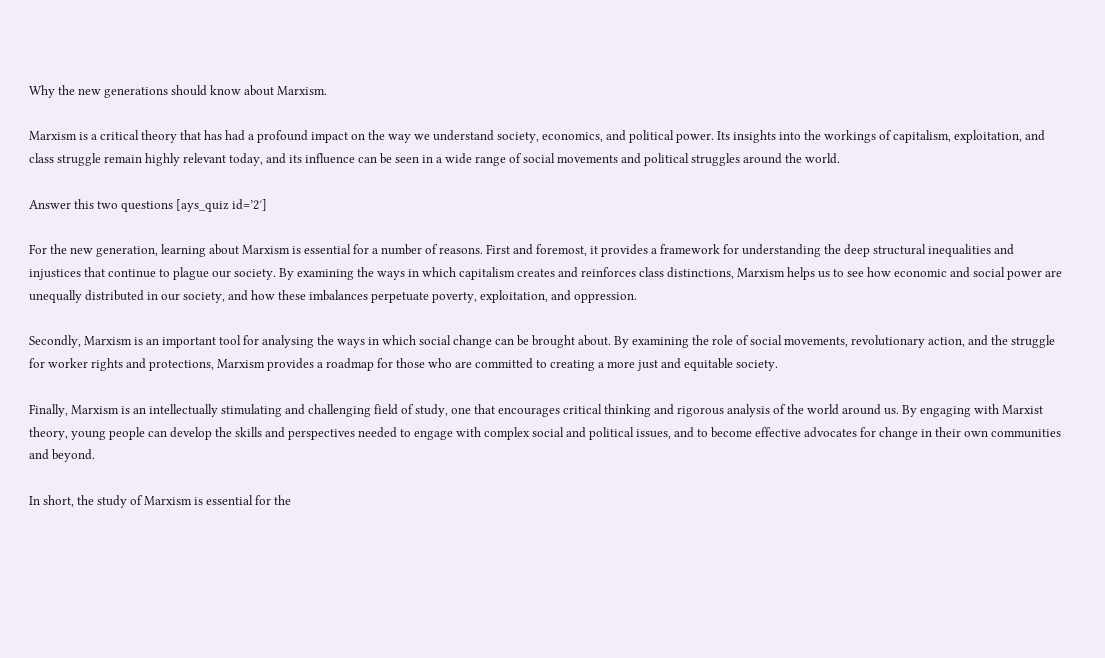Why the new generations should know about Marxism.

Marxism is a critical theory that has had a profound impact on the way we understand society, economics, and political power. Its insights into the workings of capitalism, exploitation, and class struggle remain highly relevant today, and its influence can be seen in a wide range of social movements and political struggles around the world.

Answer this two questions [ays_quiz id=’2′]

For the new generation, learning about Marxism is essential for a number of reasons. First and foremost, it provides a framework for understanding the deep structural inequalities and injustices that continue to plague our society. By examining the ways in which capitalism creates and reinforces class distinctions, Marxism helps us to see how economic and social power are unequally distributed in our society, and how these imbalances perpetuate poverty, exploitation, and oppression.

Secondly, Marxism is an important tool for analysing the ways in which social change can be brought about. By examining the role of social movements, revolutionary action, and the struggle for worker rights and protections, Marxism provides a roadmap for those who are committed to creating a more just and equitable society.

Finally, Marxism is an intellectually stimulating and challenging field of study, one that encourages critical thinking and rigorous analysis of the world around us. By engaging with Marxist theory, young people can develop the skills and perspectives needed to engage with complex social and political issues, and to become effective advocates for change in their own communities and beyond.

In short, the study of Marxism is essential for the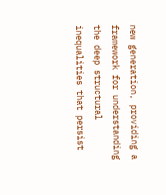new generation, providing a framework for understanding the deep structural inequalities that persist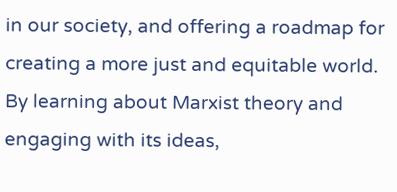in our society, and offering a roadmap for creating a more just and equitable world. By learning about Marxist theory and engaging with its ideas,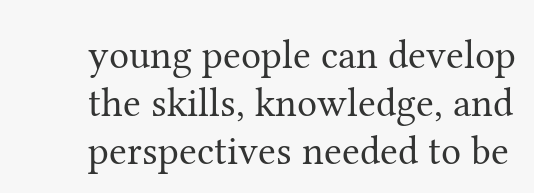young people can develop the skills, knowledge, and perspectives needed to be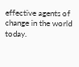effective agents of change in the world today.